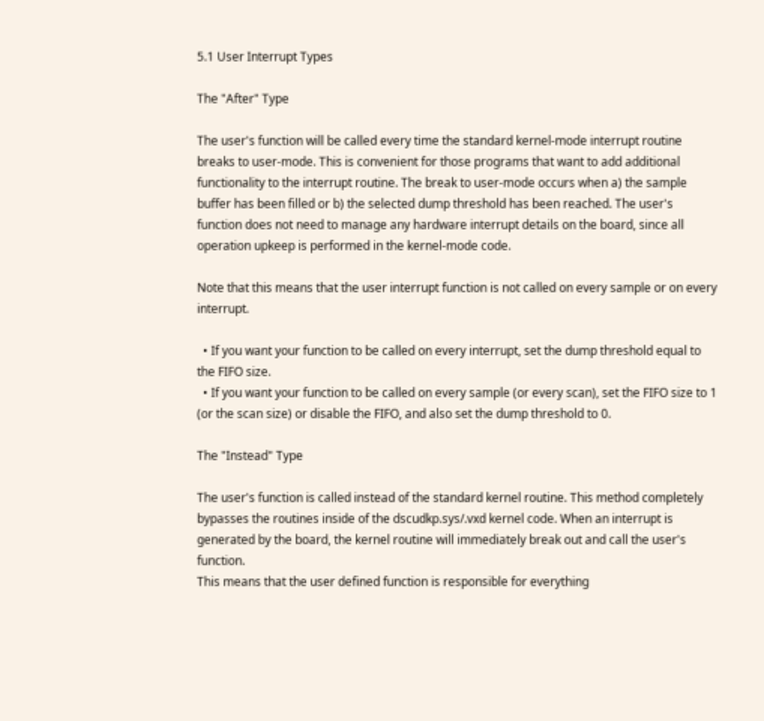5.1 User Interrupt Types

The "After" Type

The user's function will be called every time the standard kernel-mode interrupt routine breaks to user-mode. This is convenient for those programs that want to add additional functionality to the interrupt routine. The break to user-mode occurs when a) the sample buffer has been filled or b) the selected dump threshold has been reached. The user's function does not need to manage any hardware interrupt details on the board, since all operation upkeep is performed in the kernel-mode code.

Note that this means that the user interrupt function is not called on every sample or on every interrupt.

  • If you want your function to be called on every interrupt, set the dump threshold equal to the FIFO size.
  • If you want your function to be called on every sample (or every scan), set the FIFO size to 1 (or the scan size) or disable the FIFO, and also set the dump threshold to 0.

The "Instead" Type

The user's function is called instead of the standard kernel routine. This method completely bypasses the routines inside of the dscudkp.sys/.vxd kernel code. When an interrupt is generated by the board, the kernel routine will immediately break out and call the user's function.
This means that the user defined function is responsible for everything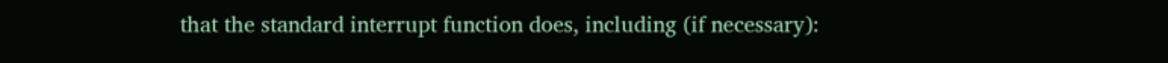that the standard interrupt function does, including (if necessary):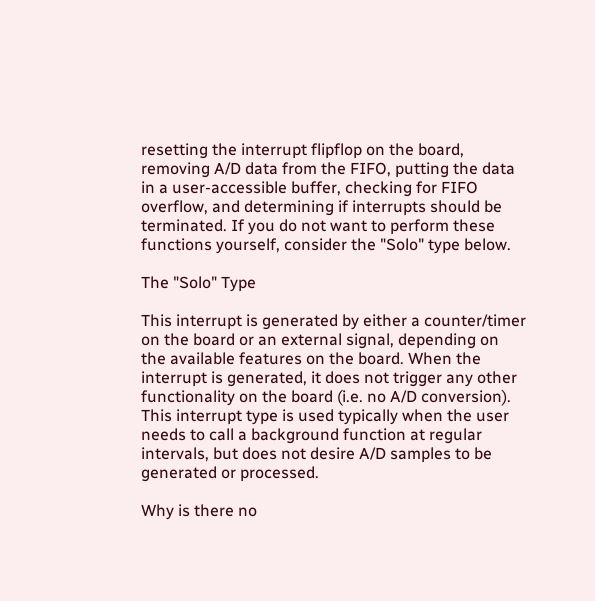resetting the interrupt flipflop on the board, removing A/D data from the FIFO, putting the data in a user-accessible buffer, checking for FIFO overflow, and determining if interrupts should be terminated. If you do not want to perform these functions yourself, consider the "Solo" type below.

The "Solo" Type

This interrupt is generated by either a counter/timer on the board or an external signal, depending on the available features on the board. When the interrupt is generated, it does not trigger any other functionality on the board (i.e. no A/D conversion).
This interrupt type is used typically when the user needs to call a background function at regular intervals, but does not desire A/D samples to be generated or processed.

Why is there no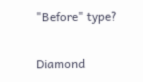"Before" type?

Diamond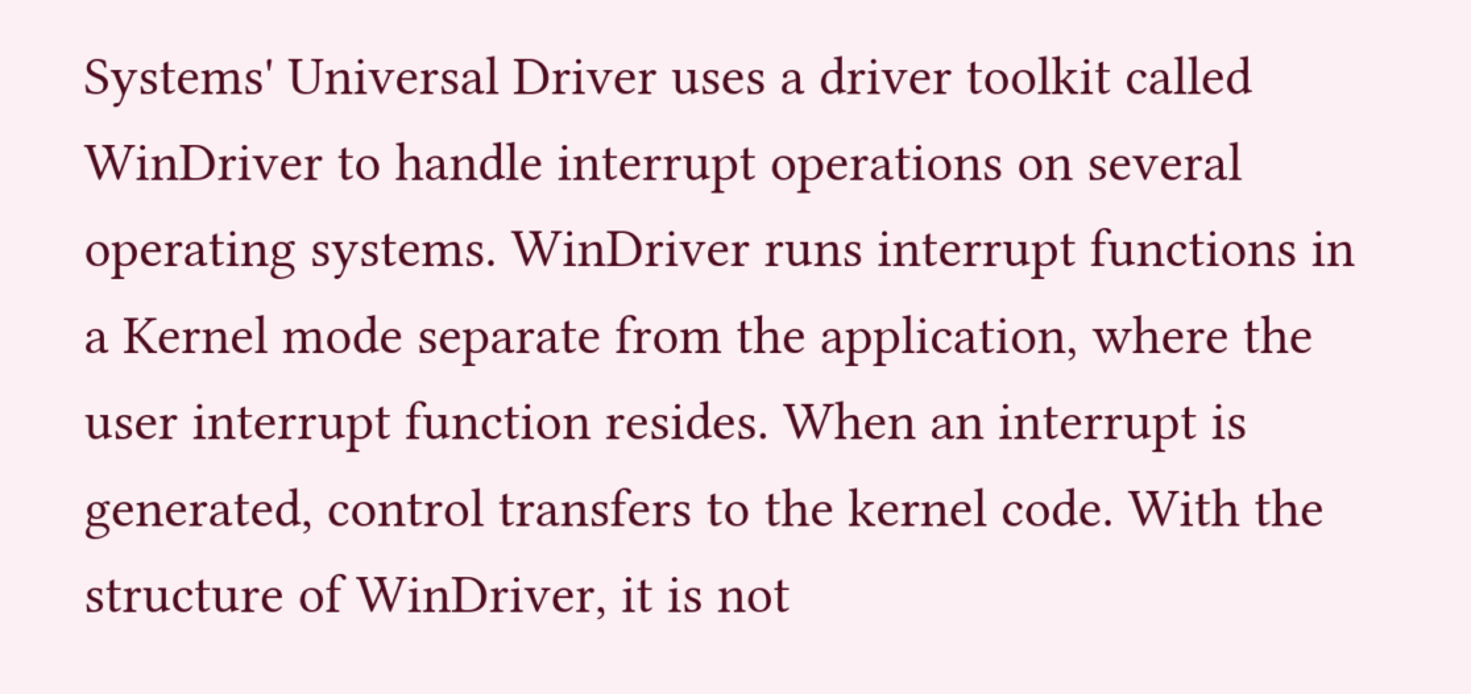Systems' Universal Driver uses a driver toolkit called WinDriver to handle interrupt operations on several operating systems. WinDriver runs interrupt functions in a Kernel mode separate from the application, where the user interrupt function resides. When an interrupt is generated, control transfers to the kernel code. With the structure of WinDriver, it is not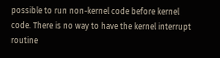possible to run non-kernel code before kernel code. There is no way to have the kernel interrupt routine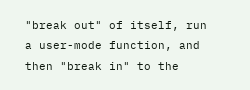"break out" of itself, run a user-mode function, and then "break in" to the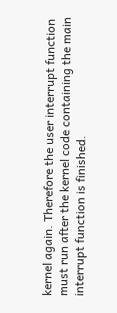kernel again. Therefore the user interrupt function must run after the kernel code containing the main interrupt function is finished.